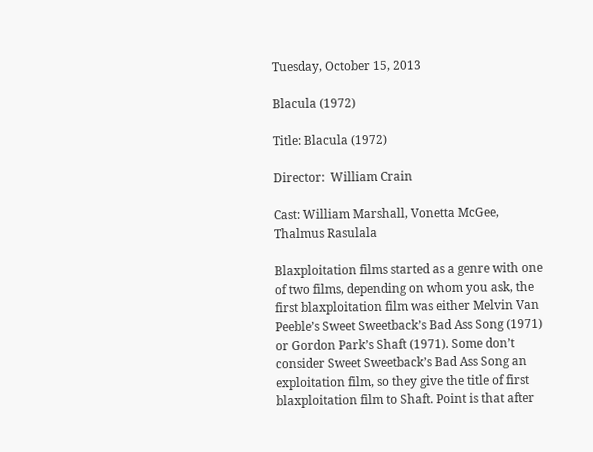Tuesday, October 15, 2013

Blacula (1972)

Title: Blacula (1972)

Director:  William Crain

Cast: William Marshall, Vonetta McGee, Thalmus Rasulala

Blaxploitation films started as a genre with one of two films, depending on whom you ask, the first blaxploitation film was either Melvin Van Peeble’s Sweet Sweetback’s Bad Ass Song (1971) or Gordon Park’s Shaft (1971). Some don’t consider Sweet Sweetback’s Bad Ass Song an exploitation film, so they give the title of first blaxploitation film to Shaft. Point is that after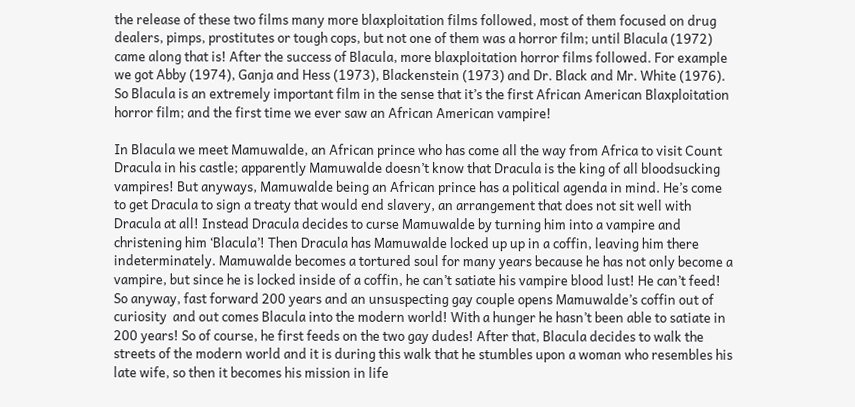the release of these two films many more blaxploitation films followed, most of them focused on drug dealers, pimps, prostitutes or tough cops, but not one of them was a horror film; until Blacula (1972) came along that is! After the success of Blacula, more blaxploitation horror films followed. For example we got Abby (1974), Ganja and Hess (1973), Blackenstein (1973) and Dr. Black and Mr. White (1976). So Blacula is an extremely important film in the sense that it’s the first African American Blaxploitation horror film; and the first time we ever saw an African American vampire!

In Blacula we meet Mamuwalde, an African prince who has come all the way from Africa to visit Count Dracula in his castle; apparently Mamuwalde doesn’t know that Dracula is the king of all bloodsucking vampires! But anyways, Mamuwalde being an African prince has a political agenda in mind. He’s come to get Dracula to sign a treaty that would end slavery, an arrangement that does not sit well with Dracula at all! Instead Dracula decides to curse Mamuwalde by turning him into a vampire and christening him ‘Blacula’! Then Dracula has Mamuwalde locked up up in a coffin, leaving him there indeterminately. Mamuwalde becomes a tortured soul for many years because he has not only become a vampire, but since he is locked inside of a coffin, he can’t satiate his vampire blood lust! He can’t feed! So anyway, fast forward 200 years and an unsuspecting gay couple opens Mamuwalde’s coffin out of curiosity  and out comes Blacula into the modern world! With a hunger he hasn’t been able to satiate in 200 years! So of course, he first feeds on the two gay dudes! After that, Blacula decides to walk the streets of the modern world and it is during this walk that he stumbles upon a woman who resembles his late wife, so then it becomes his mission in life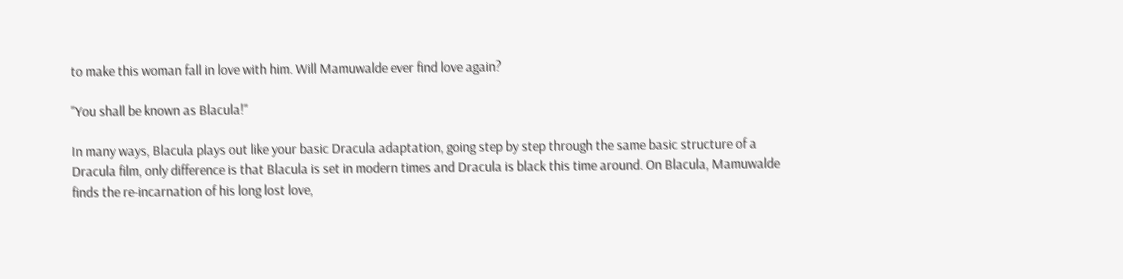to make this woman fall in love with him. Will Mamuwalde ever find love again?

"You shall be known as Blacula!"

In many ways, Blacula plays out like your basic Dracula adaptation, going step by step through the same basic structure of a Dracula film, only difference is that Blacula is set in modern times and Dracula is black this time around. On Blacula, Mamuwalde finds the re-incarnation of his long lost love,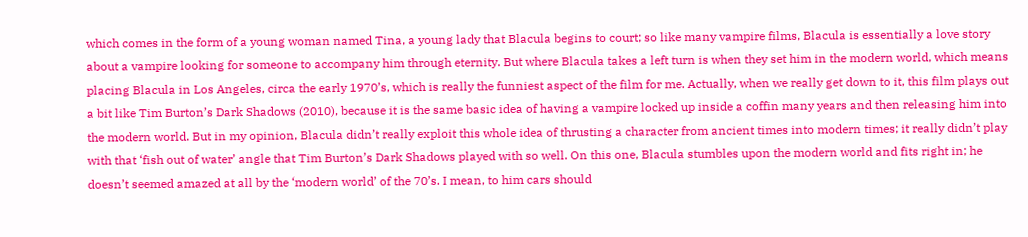which comes in the form of a young woman named Tina, a young lady that Blacula begins to court; so like many vampire films, Blacula is essentially a love story about a vampire looking for someone to accompany him through eternity. But where Blacula takes a left turn is when they set him in the modern world, which means placing Blacula in Los Angeles, circa the early 1970’s, which is really the funniest aspect of the film for me. Actually, when we really get down to it, this film plays out a bit like Tim Burton’s Dark Shadows (2010), because it is the same basic idea of having a vampire locked up inside a coffin many years and then releasing him into the modern world. But in my opinion, Blacula didn’t really exploit this whole idea of thrusting a character from ancient times into modern times; it really didn’t play with that ‘fish out of water’ angle that Tim Burton’s Dark Shadows played with so well. On this one, Blacula stumbles upon the modern world and fits right in; he doesn’t seemed amazed at all by the ‘modern world’ of the 70’s. I mean, to him cars should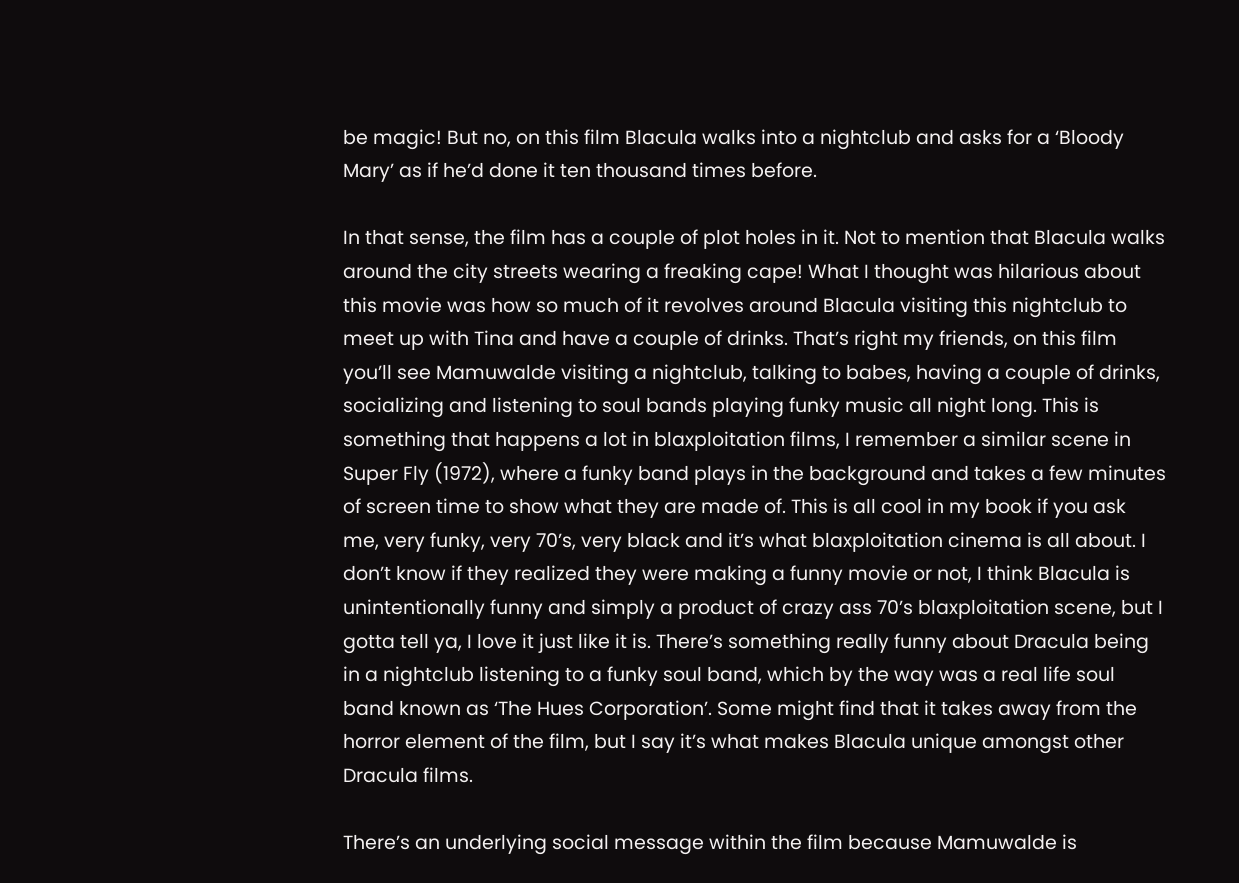be magic! But no, on this film Blacula walks into a nightclub and asks for a ‘Bloody Mary’ as if he’d done it ten thousand times before.

In that sense, the film has a couple of plot holes in it. Not to mention that Blacula walks around the city streets wearing a freaking cape! What I thought was hilarious about this movie was how so much of it revolves around Blacula visiting this nightclub to meet up with Tina and have a couple of drinks. That’s right my friends, on this film you’ll see Mamuwalde visiting a nightclub, talking to babes, having a couple of drinks, socializing and listening to soul bands playing funky music all night long. This is something that happens a lot in blaxploitation films, I remember a similar scene in Super Fly (1972), where a funky band plays in the background and takes a few minutes of screen time to show what they are made of. This is all cool in my book if you ask me, very funky, very 70’s, very black and it’s what blaxploitation cinema is all about. I don’t know if they realized they were making a funny movie or not, I think Blacula is unintentionally funny and simply a product of crazy ass 70’s blaxploitation scene, but I gotta tell ya, I love it just like it is. There’s something really funny about Dracula being in a nightclub listening to a funky soul band, which by the way was a real life soul band known as ‘The Hues Corporation’. Some might find that it takes away from the horror element of the film, but I say it’s what makes Blacula unique amongst other Dracula films.

There’s an underlying social message within the film because Mamuwalde is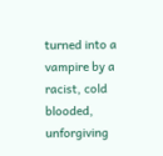turned into a vampire by a racist, cold blooded, unforgiving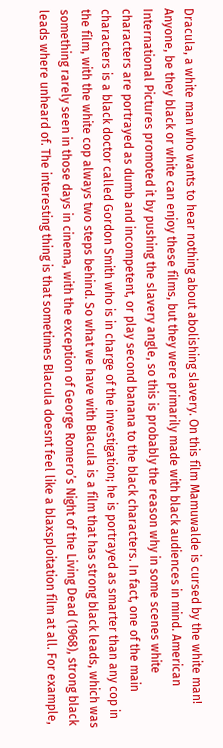Dracula, a white man who wants to hear nothing about abolishing slavery. On this film Mamuwalde is cursed by the white man! Anyone, be they black or white can enjoy these films, but they were primarily made with black audiences in mind. American International Pictures promoted it by pushing the slavery angle, so this is probably the reason why in some scenes white characters are portrayed as dumb and incompetent, or play second banana to the black characters. In fact, one of the main characters is a black doctor called Gordon Smith who is in charge of the investigation; he is portrayed as smarter than any cop in the film, with the white cop always two steps behind. So what we have with Blacula is a film that has strong black leads, which was something rarely seen in those days in cinema, with the exception of George Romero’s Night of the Living Dead (1968), strong black leads where unheard of. The interesting thing is that sometimes Blacula doesnt feel like a blaxsploitation film at all. For example,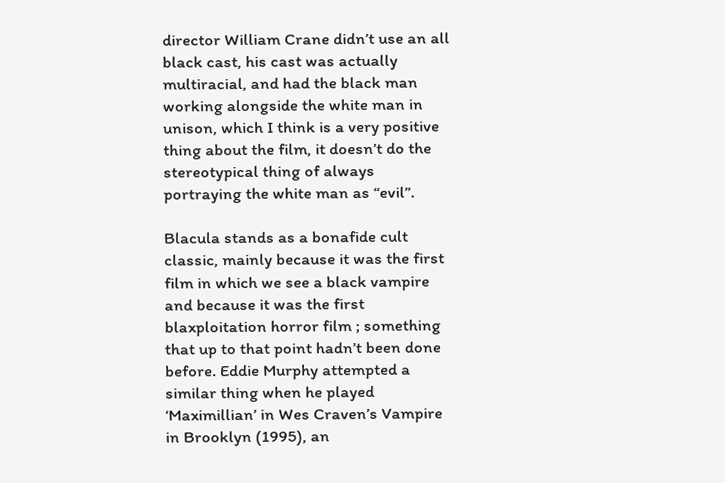director William Crane didn’t use an all black cast, his cast was actually multiracial, and had the black man working alongside the white man in unison, which I think is a very positive thing about the film, it doesn’t do the stereotypical thing of always portraying the white man as “evil”.

Blacula stands as a bonafide cult classic, mainly because it was the first film in which we see a black vampire and because it was the first blaxploitation horror film ; something that up to that point hadn’t been done before. Eddie Murphy attempted a similar thing when he played ‘Maximillian’ in Wes Craven’s Vampire in Brooklyn (1995), an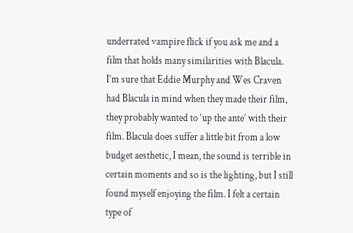underrated vampire flick if you ask me and a film that holds many similarities with Blacula. I’m sure that Eddie Murphy and Wes Craven had Blacula in mind when they made their film, they probably wanted to ‘up the ante’ with their film. Blacula does suffer a little bit from a low budget aesthetic, I mean, the sound is terrible in certain moments and so is the lighting, but I still found myself enjoying the film. I felt a certain type of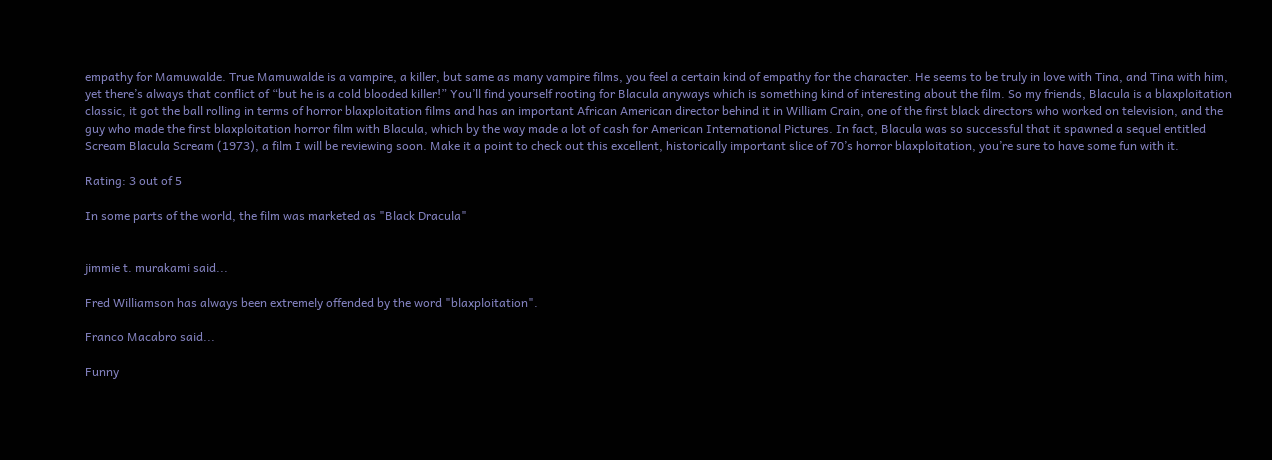empathy for Mamuwalde. True Mamuwalde is a vampire, a killer, but same as many vampire films, you feel a certain kind of empathy for the character. He seems to be truly in love with Tina, and Tina with him, yet there’s always that conflict of “but he is a cold blooded killer!” You’ll find yourself rooting for Blacula anyways which is something kind of interesting about the film. So my friends, Blacula is a blaxploitation classic, it got the ball rolling in terms of horror blaxploitation films and has an important African American director behind it in William Crain, one of the first black directors who worked on television, and the guy who made the first blaxploitation horror film with Blacula, which by the way made a lot of cash for American International Pictures. In fact, Blacula was so successful that it spawned a sequel entitled Scream Blacula Scream (1973), a film I will be reviewing soon. Make it a point to check out this excellent, historically important slice of 70’s horror blaxploitation, you’re sure to have some fun with it.

Rating: 3 out of 5

In some parts of the world, the film was marketed as "Black Dracula"


jimmie t. murakami said...

Fred Williamson has always been extremely offended by the word "blaxploitation".

Franco Macabro said...

Funny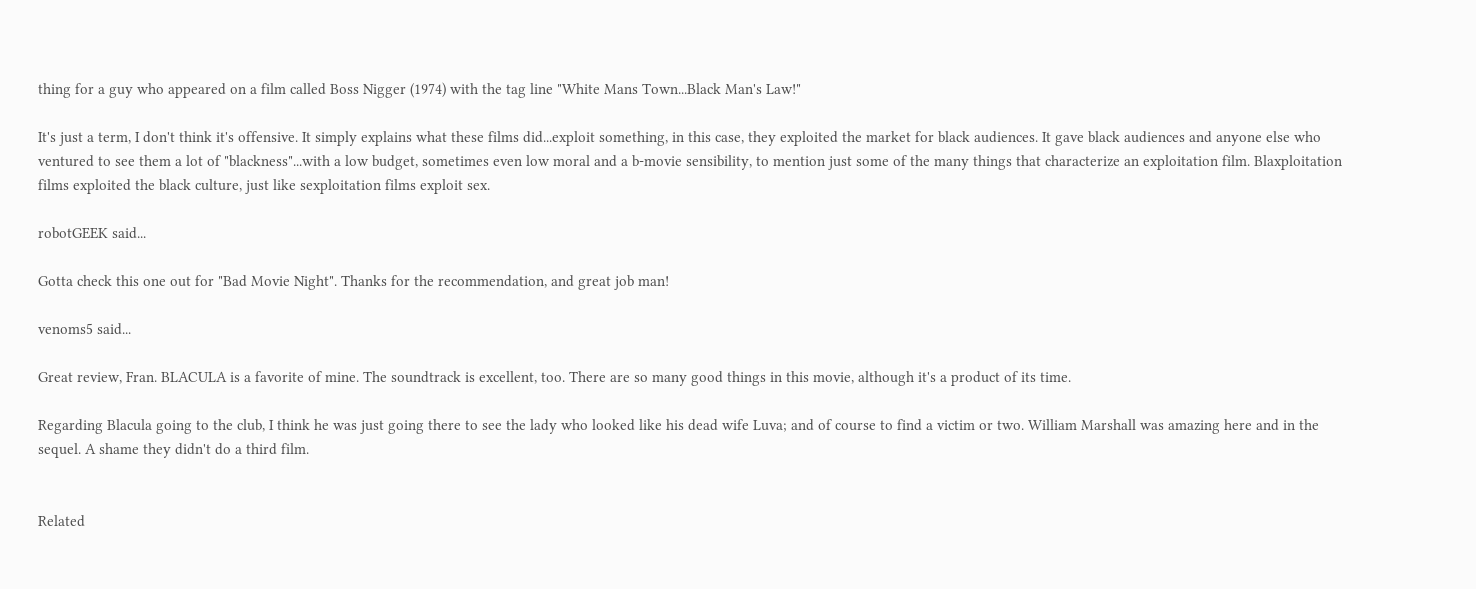thing for a guy who appeared on a film called Boss Nigger (1974) with the tag line "White Mans Town...Black Man's Law!"

It's just a term, I don't think it's offensive. It simply explains what these films did...exploit something, in this case, they exploited the market for black audiences. It gave black audiences and anyone else who ventured to see them a lot of "blackness"...with a low budget, sometimes even low moral and a b-movie sensibility, to mention just some of the many things that characterize an exploitation film. Blaxploitation films exploited the black culture, just like sexploitation films exploit sex.

robotGEEK said...

Gotta check this one out for "Bad Movie Night". Thanks for the recommendation, and great job man!

venoms5 said...

Great review, Fran. BLACULA is a favorite of mine. The soundtrack is excellent, too. There are so many good things in this movie, although it's a product of its time.

Regarding Blacula going to the club, I think he was just going there to see the lady who looked like his dead wife Luva; and of course to find a victim or two. William Marshall was amazing here and in the sequel. A shame they didn't do a third film.


Related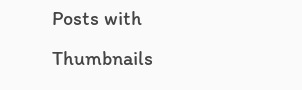Posts with Thumbnails